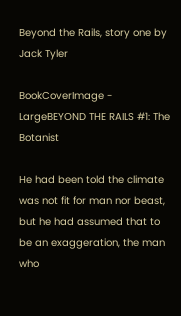Beyond the Rails, story one by Jack Tyler

BookCoverImage - LargeBEYOND THE RAILS #1: The Botanist

He had been told the climate was not fit for man nor beast, but he had assumed that to be an exaggeration, the man who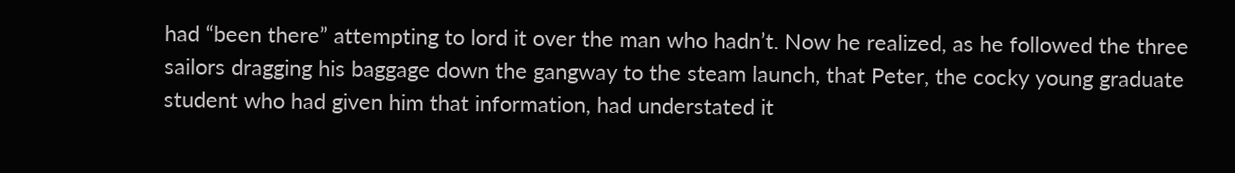had “been there” attempting to lord it over the man who hadn’t. Now he realized, as he followed the three sailors dragging his baggage down the gangway to the steam launch, that Peter, the cocky young graduate student who had given him that information, had understated it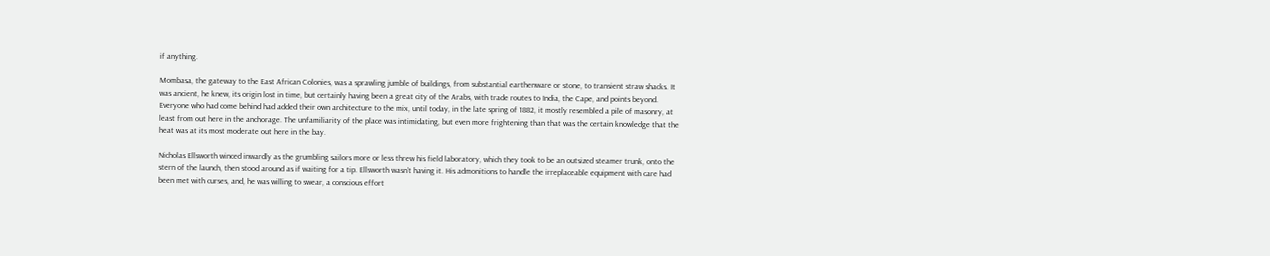if anything.

Mombasa, the gateway to the East African Colonies, was a sprawling jumble of buildings, from substantial earthenware or stone, to transient straw shacks. It was ancient, he knew, its origin lost in time, but certainly having been a great city of the Arabs, with trade routes to India, the Cape, and points beyond. Everyone who had come behind had added their own architecture to the mix, until today, in the late spring of 1882, it mostly resembled a pile of masonry, at least from out here in the anchorage. The unfamiliarity of the place was intimidating, but even more frightening than that was the certain knowledge that the heat was at its most moderate out here in the bay.

Nicholas Ellsworth winced inwardly as the grumbling sailors more or less threw his field laboratory, which they took to be an outsized steamer trunk, onto the stern of the launch, then stood around as if waiting for a tip. Ellsworth wasn’t having it. His admonitions to handle the irreplaceable equipment with care had been met with curses, and, he was willing to swear, a conscious effort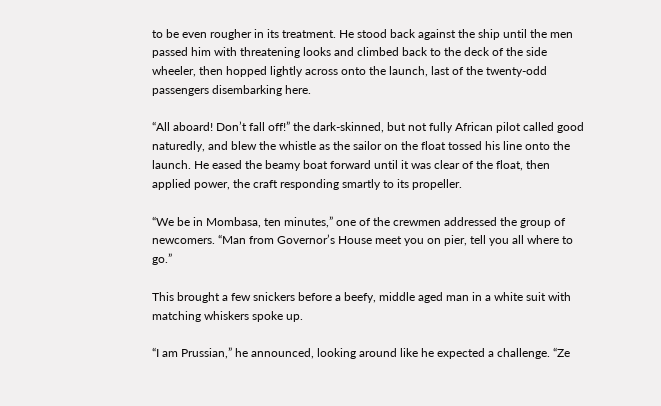to be even rougher in its treatment. He stood back against the ship until the men passed him with threatening looks and climbed back to the deck of the side wheeler, then hopped lightly across onto the launch, last of the twenty-odd passengers disembarking here.

“All aboard! Don’t fall off!” the dark-skinned, but not fully African pilot called good naturedly, and blew the whistle as the sailor on the float tossed his line onto the launch. He eased the beamy boat forward until it was clear of the float, then applied power, the craft responding smartly to its propeller.

“We be in Mombasa, ten minutes,” one of the crewmen addressed the group of newcomers. “Man from Governor’s House meet you on pier, tell you all where to go.”

This brought a few snickers before a beefy, middle aged man in a white suit with matching whiskers spoke up.

“I am Prussian,” he announced, looking around like he expected a challenge. “Ze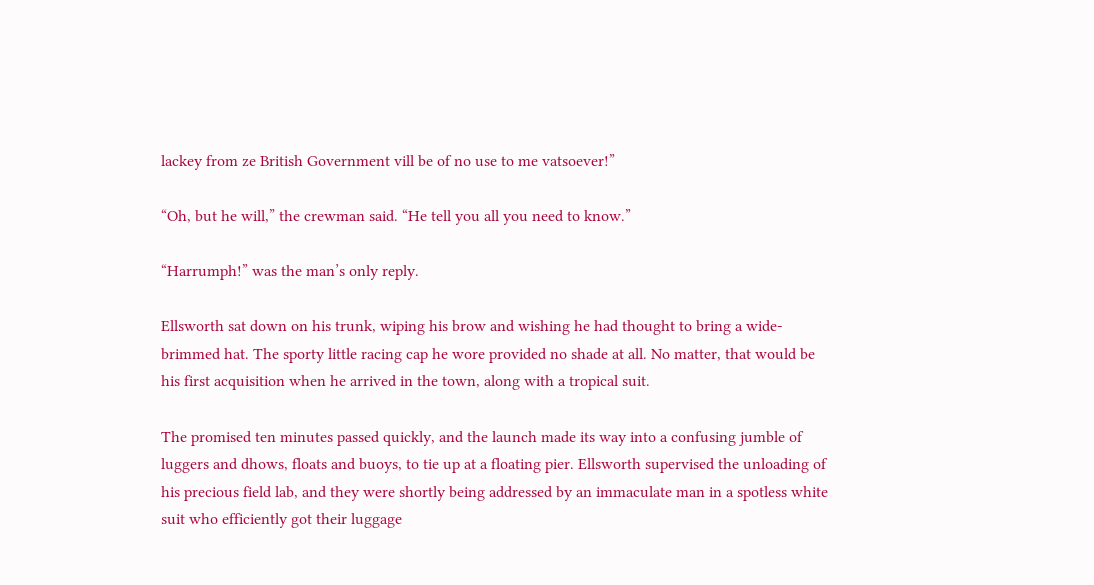lackey from ze British Government vill be of no use to me vatsoever!”

“Oh, but he will,” the crewman said. “He tell you all you need to know.”

“Harrumph!” was the man’s only reply.

Ellsworth sat down on his trunk, wiping his brow and wishing he had thought to bring a wide-brimmed hat. The sporty little racing cap he wore provided no shade at all. No matter, that would be his first acquisition when he arrived in the town, along with a tropical suit.

The promised ten minutes passed quickly, and the launch made its way into a confusing jumble of luggers and dhows, floats and buoys, to tie up at a floating pier. Ellsworth supervised the unloading of his precious field lab, and they were shortly being addressed by an immaculate man in a spotless white suit who efficiently got their luggage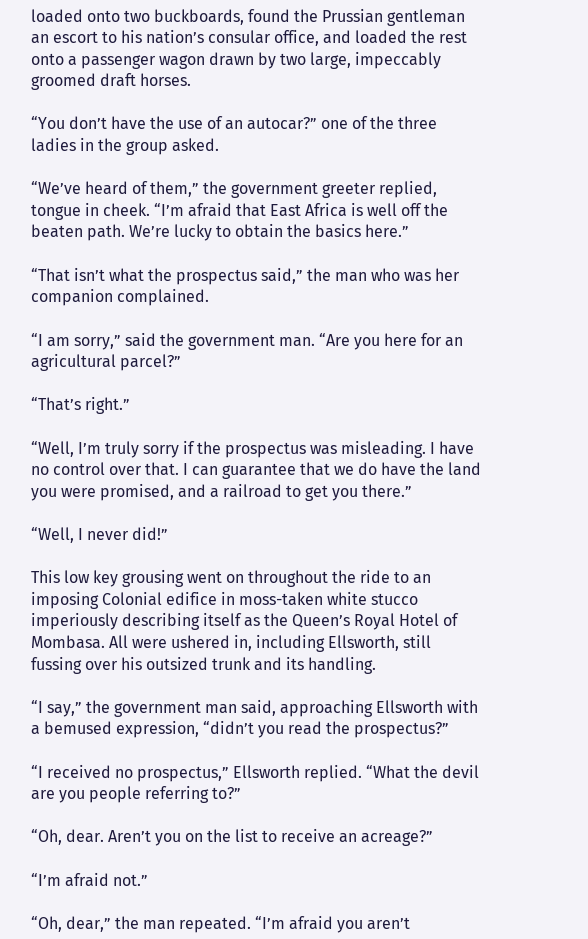loaded onto two buckboards, found the Prussian gentleman an escort to his nation’s consular office, and loaded the rest onto a passenger wagon drawn by two large, impeccably groomed draft horses.

“You don’t have the use of an autocar?” one of the three ladies in the group asked.

“We’ve heard of them,” the government greeter replied, tongue in cheek. “I’m afraid that East Africa is well off the beaten path. We’re lucky to obtain the basics here.”

“That isn’t what the prospectus said,” the man who was her companion complained.

“I am sorry,” said the government man. “Are you here for an agricultural parcel?”

“That’s right.”

“Well, I’m truly sorry if the prospectus was misleading. I have no control over that. I can guarantee that we do have the land you were promised, and a railroad to get you there.”

“Well, I never did!”

This low key grousing went on throughout the ride to an imposing Colonial edifice in moss-taken white stucco imperiously describing itself as the Queen’s Royal Hotel of Mombasa. All were ushered in, including Ellsworth, still fussing over his outsized trunk and its handling.

“I say,” the government man said, approaching Ellsworth with a bemused expression, “didn’t you read the prospectus?”

“I received no prospectus,” Ellsworth replied. “What the devil are you people referring to?”

“Oh, dear. Aren’t you on the list to receive an acreage?”

“I’m afraid not.”

“Oh, dear,” the man repeated. “I’m afraid you aren’t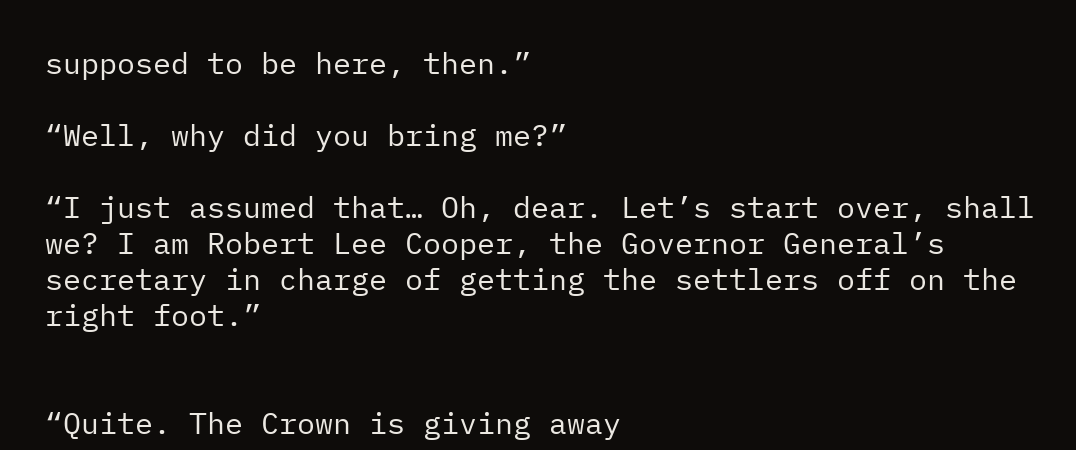supposed to be here, then.”

“Well, why did you bring me?”

“I just assumed that… Oh, dear. Let’s start over, shall we? I am Robert Lee Cooper, the Governor General’s secretary in charge of getting the settlers off on the right foot.”


“Quite. The Crown is giving away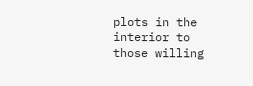plots in the interior to those willing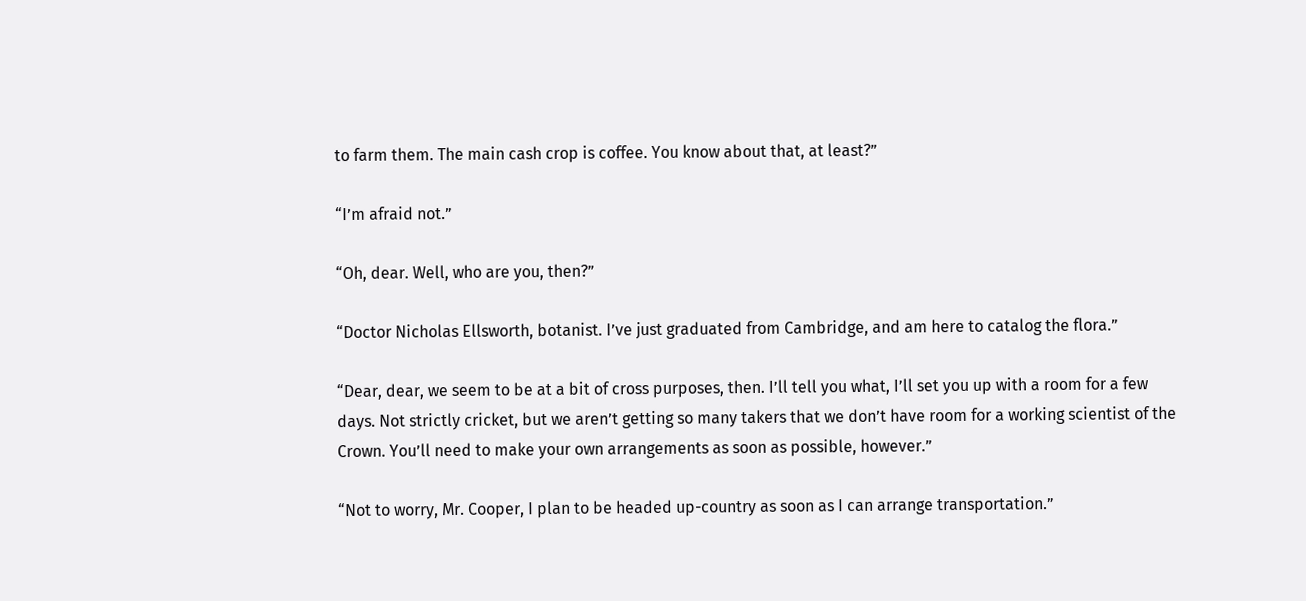to farm them. The main cash crop is coffee. You know about that, at least?”

“I’m afraid not.”

“Oh, dear. Well, who are you, then?”

“Doctor Nicholas Ellsworth, botanist. I’ve just graduated from Cambridge, and am here to catalog the flora.”

“Dear, dear, we seem to be at a bit of cross purposes, then. I’ll tell you what, I’ll set you up with a room for a few days. Not strictly cricket, but we aren’t getting so many takers that we don’t have room for a working scientist of the Crown. You’ll need to make your own arrangements as soon as possible, however.”

“Not to worry, Mr. Cooper, I plan to be headed up-country as soon as I can arrange transportation.”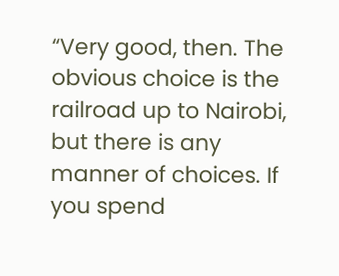“Very good, then. The obvious choice is the railroad up to Nairobi, but there is any manner of choices. If you spend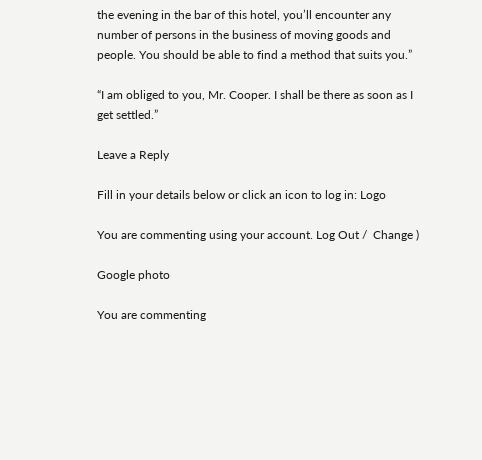the evening in the bar of this hotel, you’ll encounter any number of persons in the business of moving goods and people. You should be able to find a method that suits you.”

“I am obliged to you, Mr. Cooper. I shall be there as soon as I get settled.”

Leave a Reply

Fill in your details below or click an icon to log in: Logo

You are commenting using your account. Log Out /  Change )

Google photo

You are commenting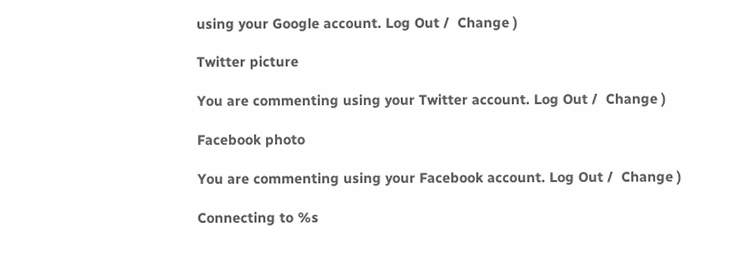using your Google account. Log Out /  Change )

Twitter picture

You are commenting using your Twitter account. Log Out /  Change )

Facebook photo

You are commenting using your Facebook account. Log Out /  Change )

Connecting to %s